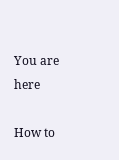You are here

How to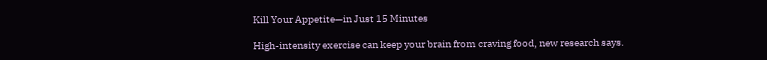Kill Your Appetite—in Just 15 Minutes

High-intensity exercise can keep your brain from craving food, new research says.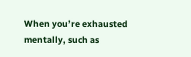When you’re exhausted mentally, such as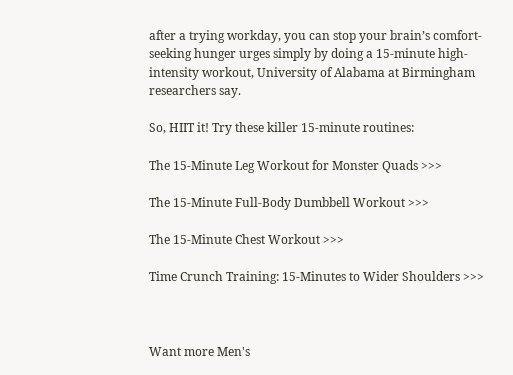after a trying workday, you can stop your brain’s comfort-seeking hunger urges simply by doing a 15-minute high-intensity workout, University of Alabama at Birmingham researchers say.

So, HIIT it! Try these killer 15-minute routines:

The 15-Minute Leg Workout for Monster Quads >>>

The 15-Minute Full-Body Dumbbell Workout >>>

The 15-Minute Chest Workout >>>

Time Crunch Training: 15-Minutes to Wider Shoulders >>>



Want more Men's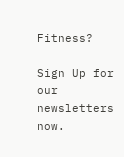Fitness?

Sign Up for our newsletters now.